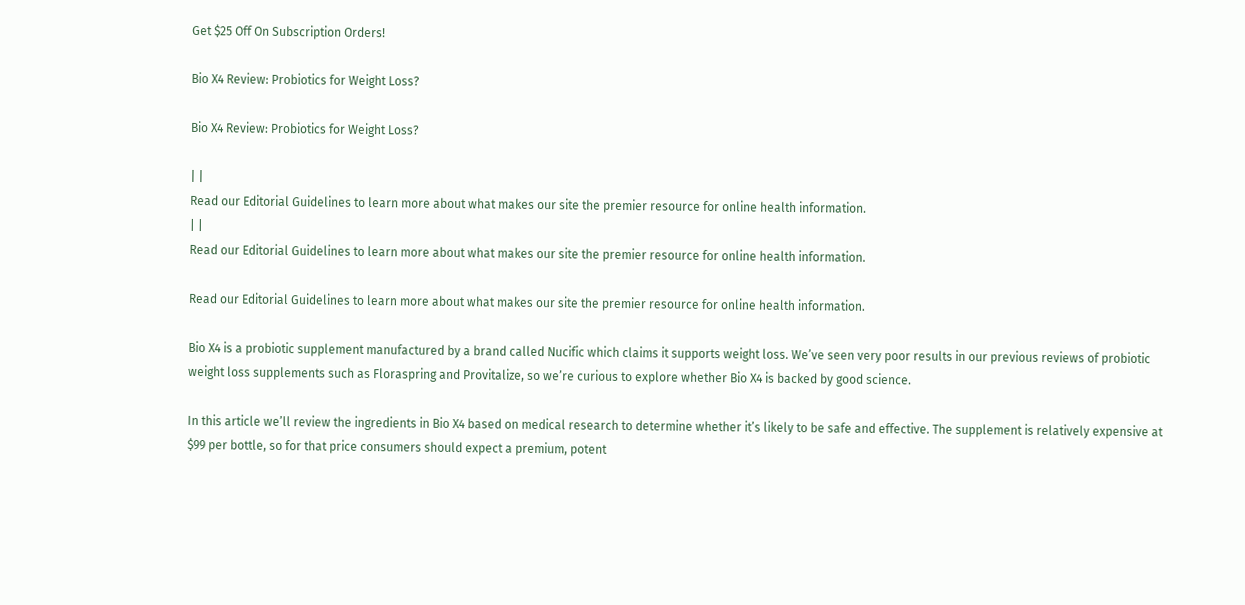Get $25 Off On Subscription Orders!

Bio X4 Review: Probiotics for Weight Loss?

Bio X4 Review: Probiotics for Weight Loss?

| |
Read our Editorial Guidelines to learn more about what makes our site the premier resource for online health information.
| |
Read our Editorial Guidelines to learn more about what makes our site the premier resource for online health information.

Read our Editorial Guidelines to learn more about what makes our site the premier resource for online health information.

Bio X4 is a probiotic supplement manufactured by a brand called Nucific which claims it supports weight loss. We’ve seen very poor results in our previous reviews of probiotic weight loss supplements such as Floraspring and Provitalize, so we’re curious to explore whether Bio X4 is backed by good science.

In this article we’ll review the ingredients in Bio X4 based on medical research to determine whether it’s likely to be safe and effective. The supplement is relatively expensive at $99 per bottle, so for that price consumers should expect a premium, potent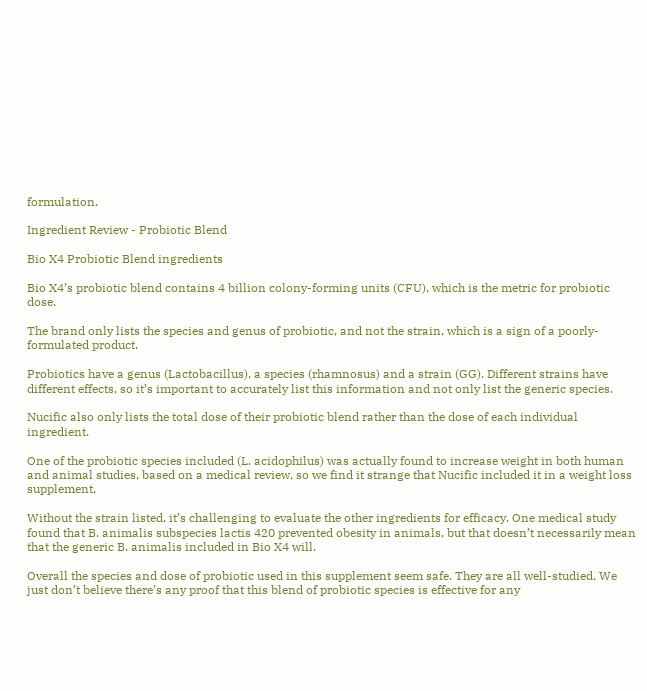formulation.

Ingredient Review - Probiotic Blend

Bio X4 Probiotic Blend ingredients

Bio X4’s probiotic blend contains 4 billion colony-forming units (CFU), which is the metric for probiotic dose.

The brand only lists the species and genus of probiotic, and not the strain, which is a sign of a poorly-formulated product.

Probiotics have a genus (Lactobacillus), a species (rhamnosus) and a strain (GG). Different strains have different effects, so it’s important to accurately list this information and not only list the generic species.

Nucific also only lists the total dose of their probiotic blend rather than the dose of each individual ingredient.

One of the probiotic species included (L. acidophilus) was actually found to increase weight in both human and animal studies, based on a medical review, so we find it strange that Nucific included it in a weight loss supplement.

Without the strain listed, it’s challenging to evaluate the other ingredients for efficacy. One medical study found that B. animalis subspecies lactis 420 prevented obesity in animals, but that doesn’t necessarily mean that the generic B. animalis included in Bio X4 will.

Overall the species and dose of probiotic used in this supplement seem safe. They are all well-studied. We just don’t believe there’s any proof that this blend of probiotic species is effective for any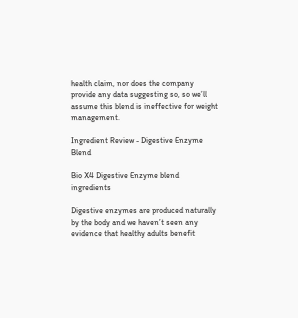health claim, nor does the company provide any data suggesting so, so we’ll assume this blend is ineffective for weight management.

Ingredient Review - Digestive Enzyme Blend

Bio X4 Digestive Enzyme blend ingredients

Digestive enzymes are produced naturally by the body and we haven’t seen any evidence that healthy adults benefit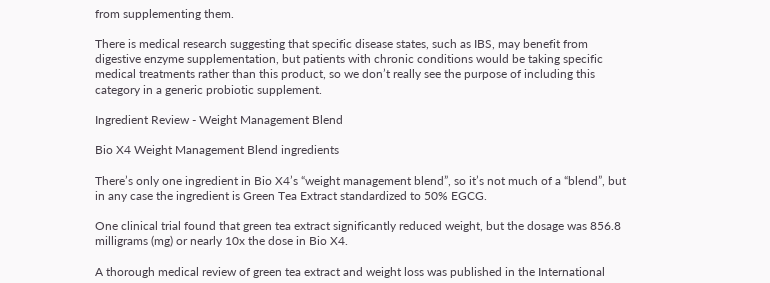from supplementing them.

There is medical research suggesting that specific disease states, such as IBS, may benefit from digestive enzyme supplementation, but patients with chronic conditions would be taking specific medical treatments rather than this product, so we don’t really see the purpose of including this category in a generic probiotic supplement.

Ingredient Review - Weight Management Blend

Bio X4 Weight Management Blend ingredients

There’s only one ingredient in Bio X4’s “weight management blend”, so it’s not much of a “blend”, but in any case the ingredient is Green Tea Extract standardized to 50% EGCG.

One clinical trial found that green tea extract significantly reduced weight, but the dosage was 856.8 milligrams (mg) or nearly 10x the dose in Bio X4.

A thorough medical review of green tea extract and weight loss was published in the International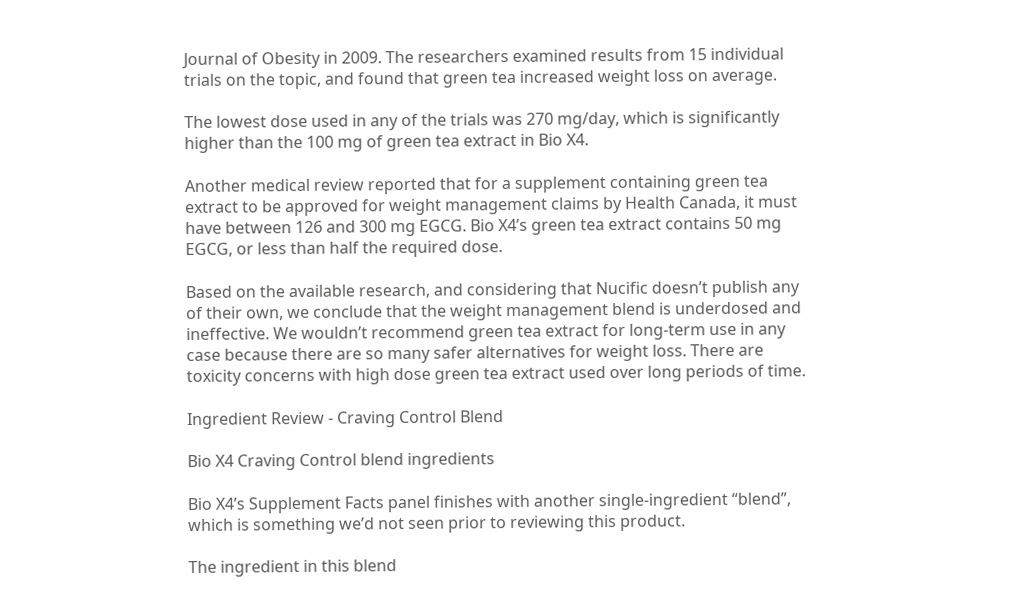Journal of Obesity in 2009. The researchers examined results from 15 individual trials on the topic, and found that green tea increased weight loss on average.

The lowest dose used in any of the trials was 270 mg/day, which is significantly higher than the 100 mg of green tea extract in Bio X4.

Another medical review reported that for a supplement containing green tea extract to be approved for weight management claims by Health Canada, it must have between 126 and 300 mg EGCG. Bio X4’s green tea extract contains 50 mg EGCG, or less than half the required dose.

Based on the available research, and considering that Nucific doesn’t publish any of their own, we conclude that the weight management blend is underdosed and ineffective. We wouldn’t recommend green tea extract for long-term use in any case because there are so many safer alternatives for weight loss. There are toxicity concerns with high dose green tea extract used over long periods of time.

Ingredient Review - Craving Control Blend

Bio X4 Craving Control blend ingredients

Bio X4’s Supplement Facts panel finishes with another single-ingredient “blend”, which is something we’d not seen prior to reviewing this product.

The ingredient in this blend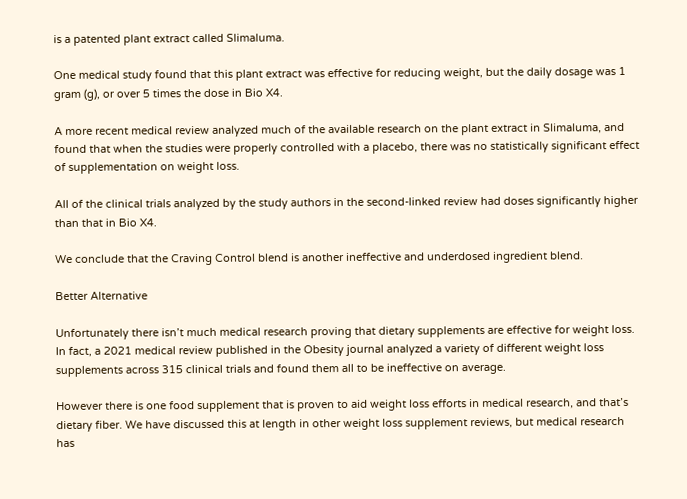is a patented plant extract called Slimaluma.

One medical study found that this plant extract was effective for reducing weight, but the daily dosage was 1 gram (g), or over 5 times the dose in Bio X4.

A more recent medical review analyzed much of the available research on the plant extract in Slimaluma, and found that when the studies were properly controlled with a placebo, there was no statistically significant effect of supplementation on weight loss.

All of the clinical trials analyzed by the study authors in the second-linked review had doses significantly higher than that in Bio X4.

We conclude that the Craving Control blend is another ineffective and underdosed ingredient blend.

Better Alternative

Unfortunately there isn’t much medical research proving that dietary supplements are effective for weight loss. In fact, a 2021 medical review published in the Obesity journal analyzed a variety of different weight loss supplements across 315 clinical trials and found them all to be ineffective on average.

However there is one food supplement that is proven to aid weight loss efforts in medical research, and that’s dietary fiber. We have discussed this at length in other weight loss supplement reviews, but medical research has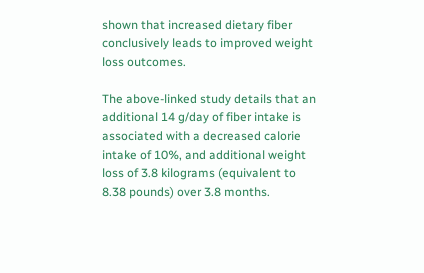shown that increased dietary fiber conclusively leads to improved weight loss outcomes.

The above-linked study details that an additional 14 g/day of fiber intake is associated with a decreased calorie intake of 10%, and additional weight loss of 3.8 kilograms (equivalent to 8.38 pounds) over 3.8 months.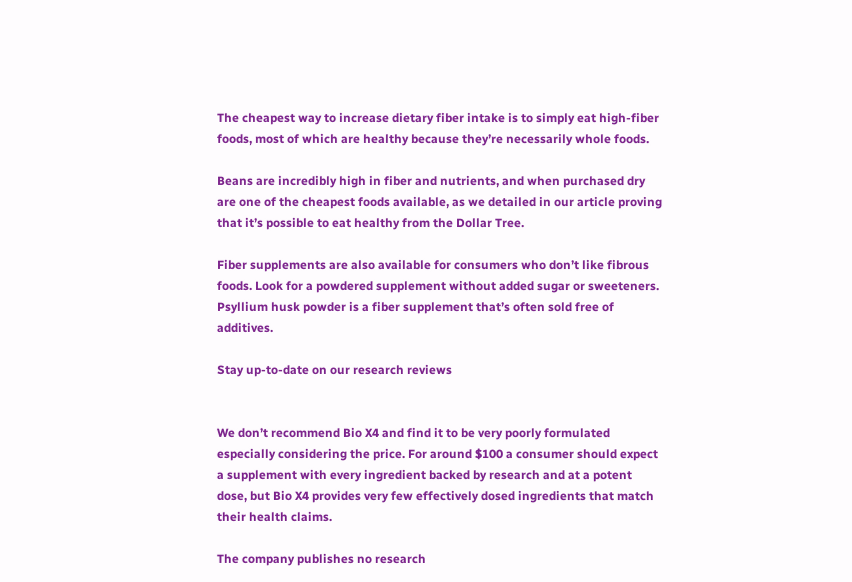The cheapest way to increase dietary fiber intake is to simply eat high-fiber foods, most of which are healthy because they’re necessarily whole foods.

Beans are incredibly high in fiber and nutrients, and when purchased dry are one of the cheapest foods available, as we detailed in our article proving that it’s possible to eat healthy from the Dollar Tree.

Fiber supplements are also available for consumers who don’t like fibrous foods. Look for a powdered supplement without added sugar or sweeteners. Psyllium husk powder is a fiber supplement that’s often sold free of additives.

Stay up-to-date on our research reviews


We don’t recommend Bio X4 and find it to be very poorly formulated especially considering the price. For around $100 a consumer should expect a supplement with every ingredient backed by research and at a potent dose, but Bio X4 provides very few effectively dosed ingredients that match their health claims.

The company publishes no research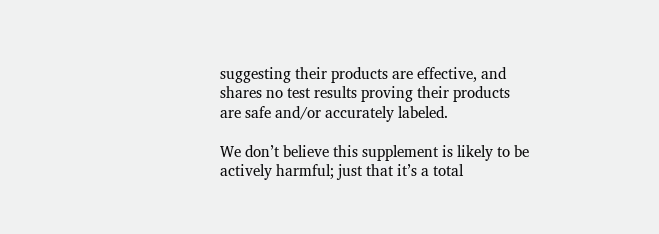suggesting their products are effective, and shares no test results proving their products are safe and/or accurately labeled.

We don’t believe this supplement is likely to be actively harmful; just that it’s a total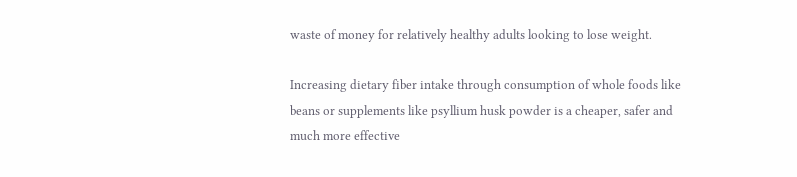waste of money for relatively healthy adults looking to lose weight.

Increasing dietary fiber intake through consumption of whole foods like beans or supplements like psyllium husk powder is a cheaper, safer and much more effective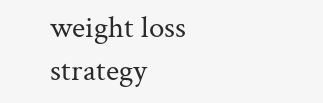weight loss strategy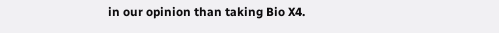in our opinion than taking Bio X4.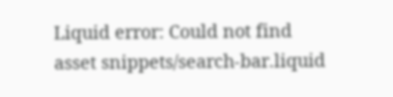Liquid error: Could not find asset snippets/search-bar.liquid